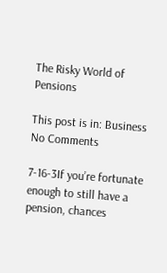The Risky World of Pensions

This post is in: Business
No Comments

7-16-3If you’re fortunate enough to still have a pension, chances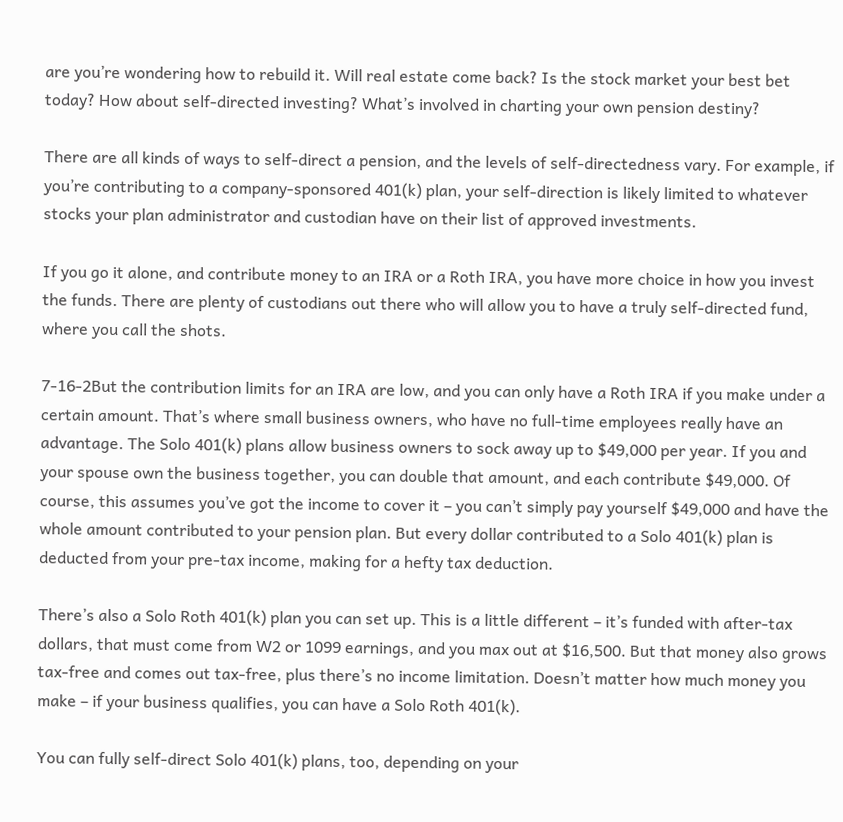are you’re wondering how to rebuild it. Will real estate come back? Is the stock market your best bet today? How about self-directed investing? What’s involved in charting your own pension destiny?

There are all kinds of ways to self-direct a pension, and the levels of self-directedness vary. For example, if you’re contributing to a company-sponsored 401(k) plan, your self-direction is likely limited to whatever stocks your plan administrator and custodian have on their list of approved investments.

If you go it alone, and contribute money to an IRA or a Roth IRA, you have more choice in how you invest the funds. There are plenty of custodians out there who will allow you to have a truly self-directed fund, where you call the shots.

7-16-2But the contribution limits for an IRA are low, and you can only have a Roth IRA if you make under a certain amount. That’s where small business owners, who have no full-time employees really have an advantage. The Solo 401(k) plans allow business owners to sock away up to $49,000 per year. If you and your spouse own the business together, you can double that amount, and each contribute $49,000. Of course, this assumes you’ve got the income to cover it – you can’t simply pay yourself $49,000 and have the whole amount contributed to your pension plan. But every dollar contributed to a Solo 401(k) plan is deducted from your pre-tax income, making for a hefty tax deduction.

There’s also a Solo Roth 401(k) plan you can set up. This is a little different – it’s funded with after-tax dollars, that must come from W2 or 1099 earnings, and you max out at $16,500. But that money also grows tax-free and comes out tax-free, plus there’s no income limitation. Doesn’t matter how much money you make – if your business qualifies, you can have a Solo Roth 401(k).

You can fully self-direct Solo 401(k) plans, too, depending on your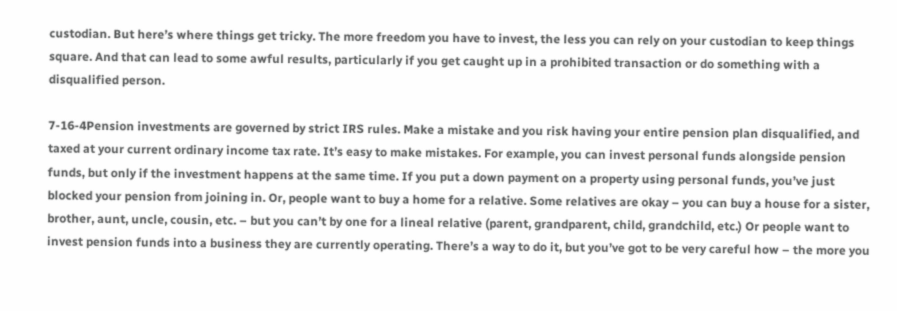custodian. But here’s where things get tricky. The more freedom you have to invest, the less you can rely on your custodian to keep things square. And that can lead to some awful results, particularly if you get caught up in a prohibited transaction or do something with a disqualified person.

7-16-4Pension investments are governed by strict IRS rules. Make a mistake and you risk having your entire pension plan disqualified, and taxed at your current ordinary income tax rate. It’s easy to make mistakes. For example, you can invest personal funds alongside pension funds, but only if the investment happens at the same time. If you put a down payment on a property using personal funds, you’ve just blocked your pension from joining in. Or, people want to buy a home for a relative. Some relatives are okay – you can buy a house for a sister, brother, aunt, uncle, cousin, etc. – but you can’t by one for a lineal relative (parent, grandparent, child, grandchild, etc.) Or people want to invest pension funds into a business they are currently operating. There’s a way to do it, but you’ve got to be very careful how – the more you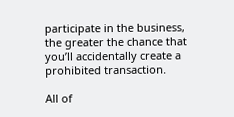participate in the business, the greater the chance that you’ll accidentally create a prohibited transaction.

All of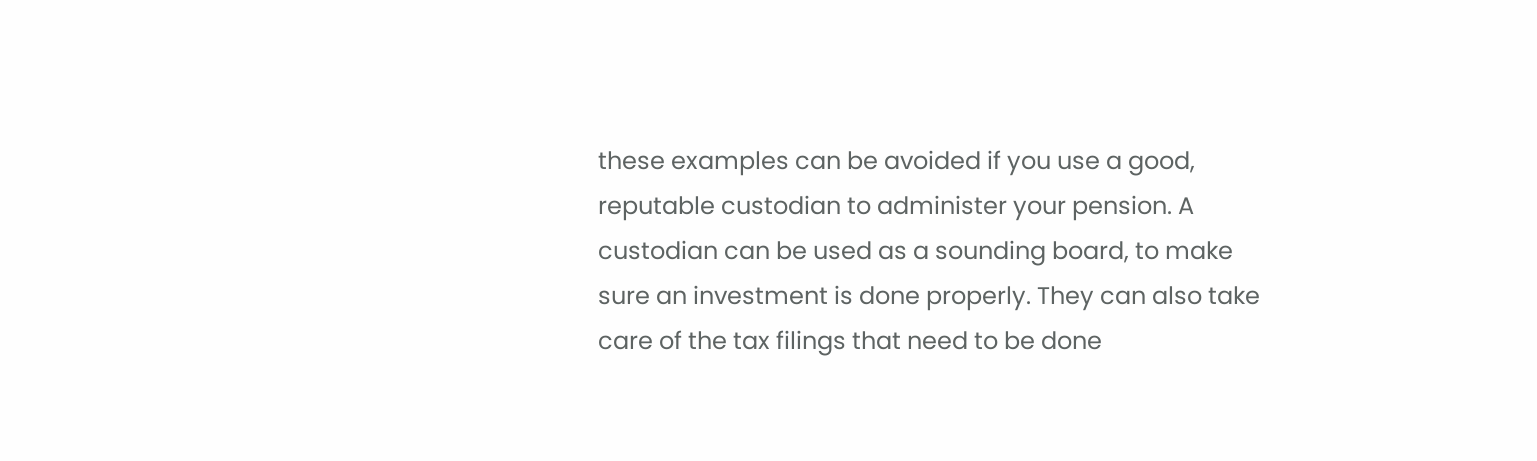these examples can be avoided if you use a good, reputable custodian to administer your pension. A custodian can be used as a sounding board, to make sure an investment is done properly. They can also take care of the tax filings that need to be done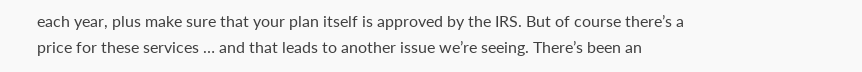each year, plus make sure that your plan itself is approved by the IRS. But of course there’s a price for these services … and that leads to another issue we’re seeing. There’s been an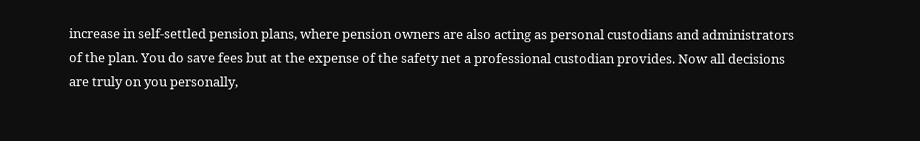increase in self-settled pension plans, where pension owners are also acting as personal custodians and administrators of the plan. You do save fees but at the expense of the safety net a professional custodian provides. Now all decisions are truly on you personally,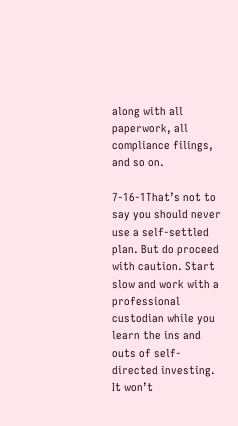along with all paperwork, all compliance filings, and so on.

7-16-1That’s not to say you should never use a self-settled plan. But do proceed with caution. Start slow and work with a professional custodian while you learn the ins and outs of self-directed investing. It won’t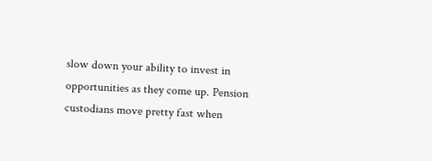slow down your ability to invest in opportunities as they come up. Pension custodians move pretty fast when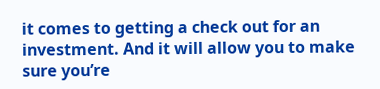it comes to getting a check out for an investment. And it will allow you to make sure you’re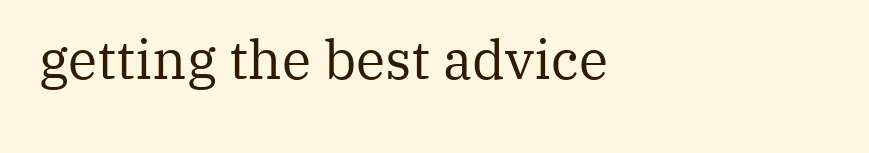getting the best advice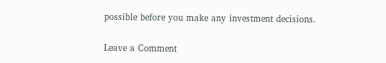possible before you make any investment decisions.

Leave a Comment